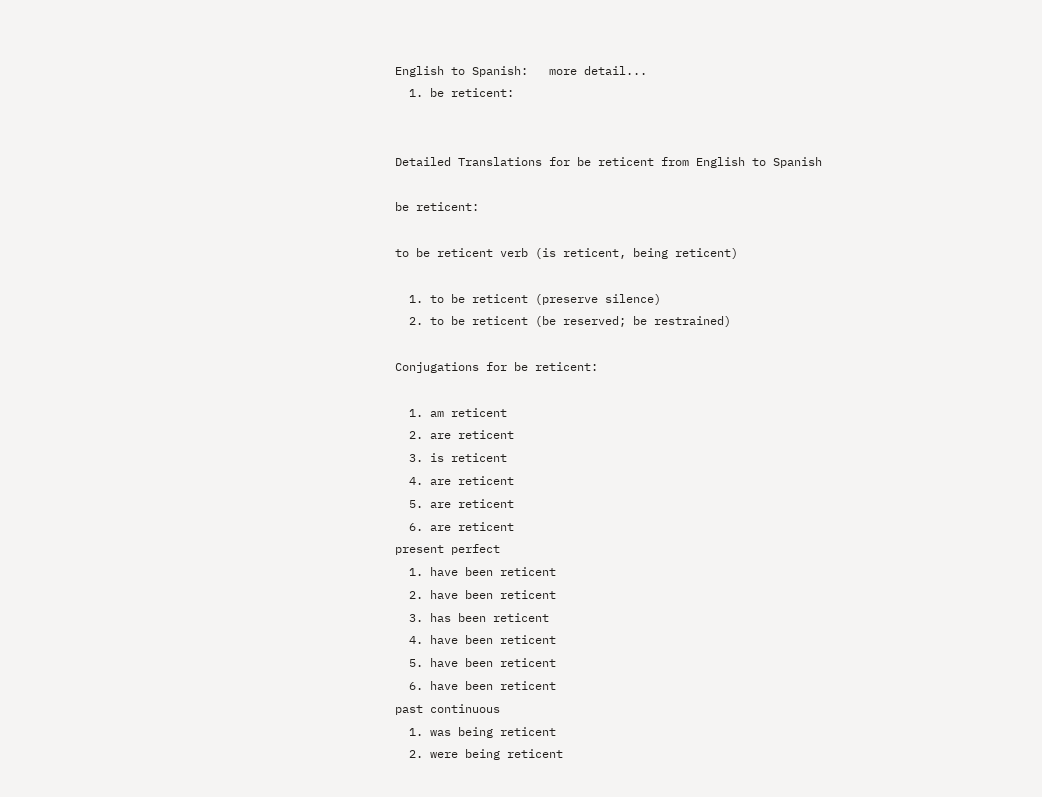English to Spanish:   more detail...
  1. be reticent:


Detailed Translations for be reticent from English to Spanish

be reticent:

to be reticent verb (is reticent, being reticent)

  1. to be reticent (preserve silence)
  2. to be reticent (be reserved; be restrained)

Conjugations for be reticent:

  1. am reticent
  2. are reticent
  3. is reticent
  4. are reticent
  5. are reticent
  6. are reticent
present perfect
  1. have been reticent
  2. have been reticent
  3. has been reticent
  4. have been reticent
  5. have been reticent
  6. have been reticent
past continuous
  1. was being reticent
  2. were being reticent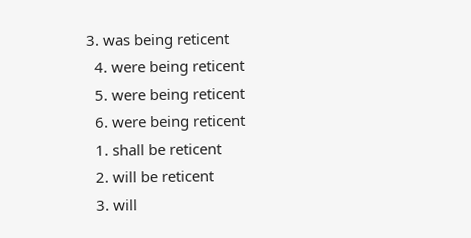3. was being reticent
  4. were being reticent
  5. were being reticent
  6. were being reticent
  1. shall be reticent
  2. will be reticent
  3. will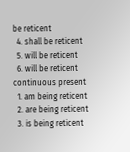be reticent
  4. shall be reticent
  5. will be reticent
  6. will be reticent
continuous present
  1. am being reticent
  2. are being reticent
  3. is being reticent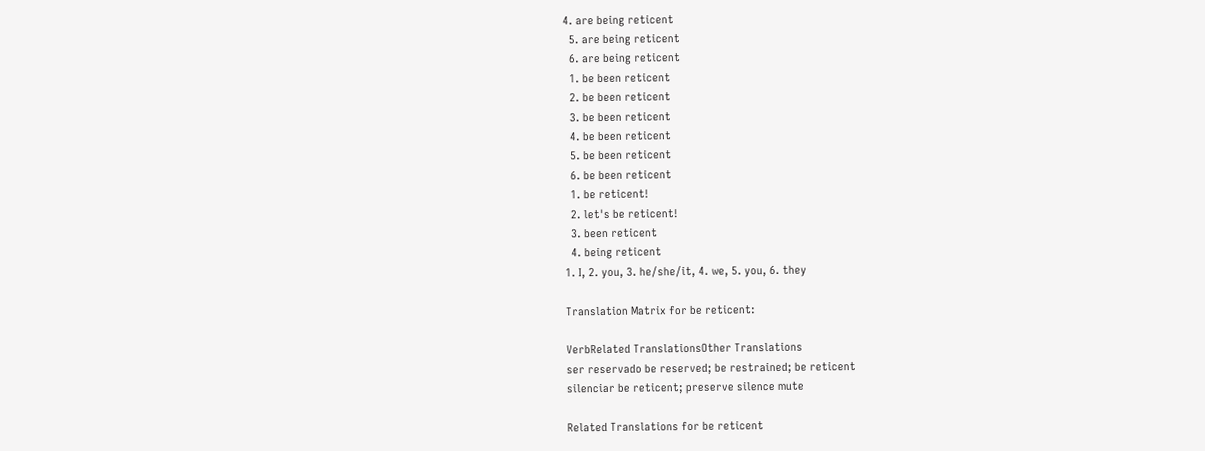4. are being reticent
  5. are being reticent
  6. are being reticent
  1. be been reticent
  2. be been reticent
  3. be been reticent
  4. be been reticent
  5. be been reticent
  6. be been reticent
  1. be reticent!
  2. let's be reticent!
  3. been reticent
  4. being reticent
1. I, 2. you, 3. he/she/it, 4. we, 5. you, 6. they

Translation Matrix for be reticent:

VerbRelated TranslationsOther Translations
ser reservado be reserved; be restrained; be reticent
silenciar be reticent; preserve silence mute

Related Translations for be reticent